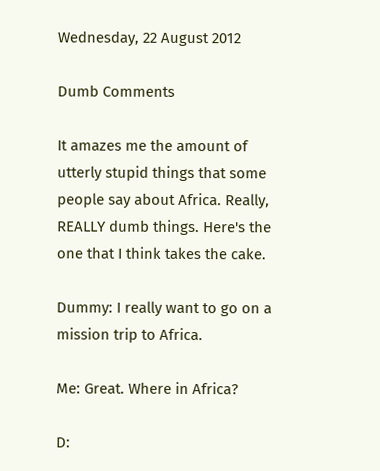Wednesday, 22 August 2012

Dumb Comments

It amazes me the amount of utterly stupid things that some people say about Africa. Really, REALLY dumb things. Here's the one that I think takes the cake.

Dummy: I really want to go on a mission trip to Africa.

Me: Great. Where in Africa?

D: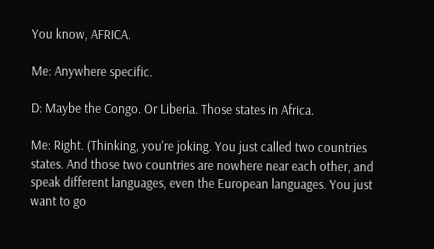You know, AFRICA.

Me: Anywhere specific.

D: Maybe the Congo. Or Liberia. Those states in Africa.

Me: Right. (Thinking, you're joking. You just called two countries states. And those two countries are nowhere near each other, and speak different languages, even the European languages. You just want to go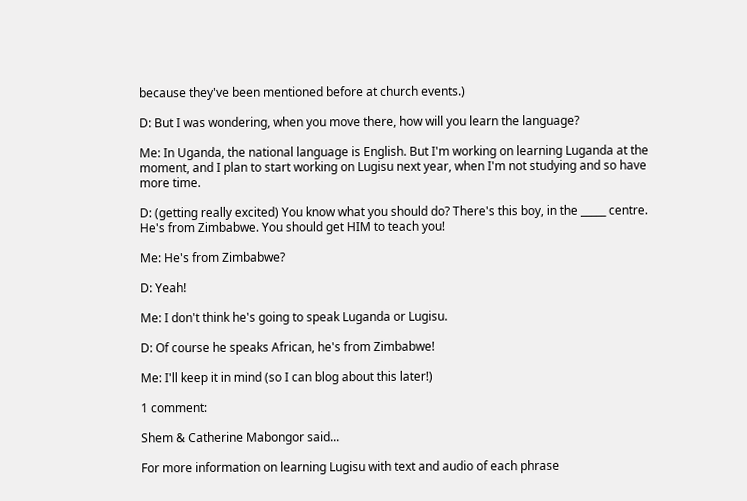because they've been mentioned before at church events.)

D: But I was wondering, when you move there, how will you learn the language?

Me: In Uganda, the national language is English. But I'm working on learning Luganda at the moment, and I plan to start working on Lugisu next year, when I'm not studying and so have more time.

D: (getting really excited) You know what you should do? There's this boy, in the _____ centre. He's from Zimbabwe. You should get HIM to teach you!

Me: He's from Zimbabwe?

D: Yeah!

Me: I don't think he's going to speak Luganda or Lugisu.

D: Of course he speaks African, he's from Zimbabwe!

Me: I'll keep it in mind (so I can blog about this later!)

1 comment:

Shem & Catherine Mabongor said...

For more information on learning Lugisu with text and audio of each phrase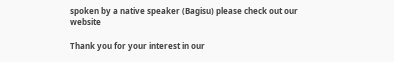spoken by a native speaker (Bagisu) please check out our website

Thank you for your interest in our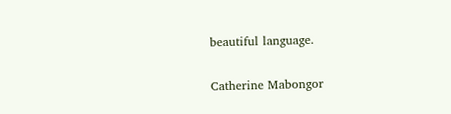beautiful language.

Catherine Mabongor